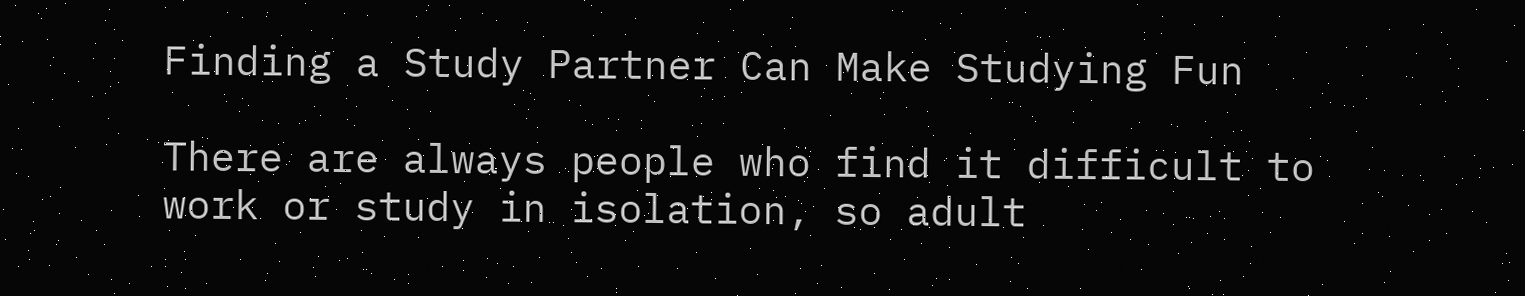Finding a Study Partner Can Make Studying Fun

There are always people who find it difficult to work or study in isolation, so adult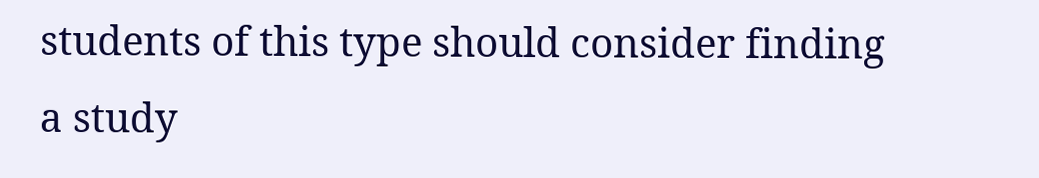students of this type should consider finding a study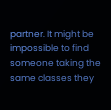partner. It might be impossible to find someone taking the same classes they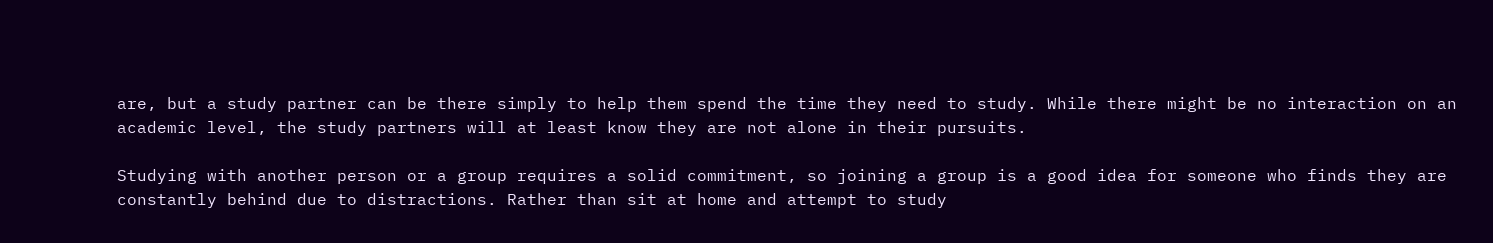are, but a study partner can be there simply to help them spend the time they need to study. While there might be no interaction on an academic level, the study partners will at least know they are not alone in their pursuits.

Studying with another person or a group requires a solid commitment, so joining a group is a good idea for someone who finds they are constantly behind due to distractions. Rather than sit at home and attempt to study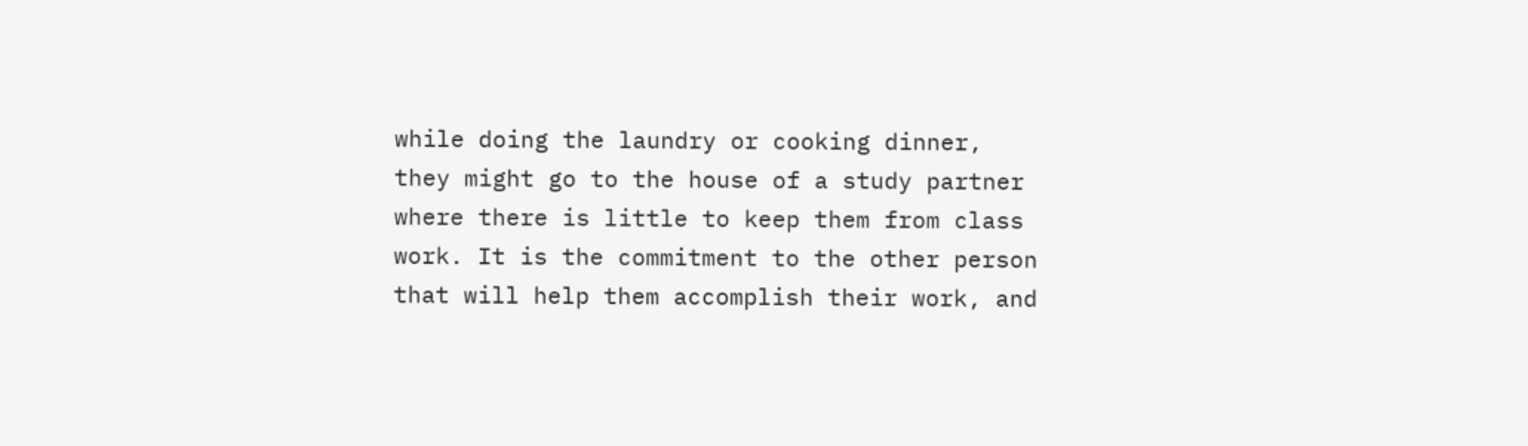while doing the laundry or cooking dinner, they might go to the house of a study partner where there is little to keep them from class work. It is the commitment to the other person that will help them accomplish their work, and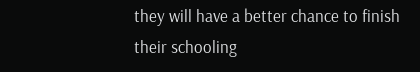they will have a better chance to finish their schooling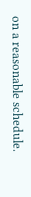on a reasonable schedule.